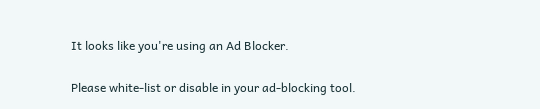It looks like you're using an Ad Blocker.

Please white-list or disable in your ad-blocking tool.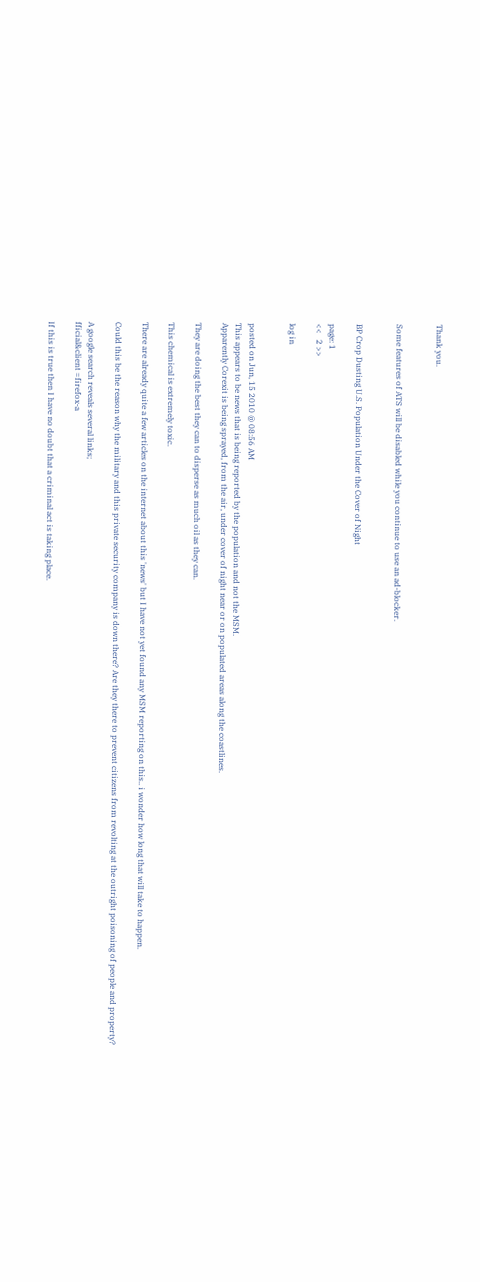Thank you.


Some features of ATS will be disabled while you continue to use an ad-blocker.


BP Crop Dusting U.S. Population Under the Cover of Night

page: 1
<<   2 >>

log in


posted on Jun, 15 2010 @ 08:56 AM
This appears to be news that is being reported by the population and not the MSM.
Apparently Corexit is being sprayed, from the air, under cover of night near or on populated areas along the coastlines.

They are doing the best they can to disperse as much oil as they can.

This chemical is extremely toxic.

There are already quite a few articles on the internet about this 'news' but I have not yet found any MSM reporting on this.. i wonder how long that will take to happen.

Could this be the reason why the military and this private security company is down there? Are they there to prevent citizens from revolting at the outright poisoning of people and property?

A google search reveals several links;
fficial&client =firefox-a

If this is true then I have no doubt that a criminal act is taking place.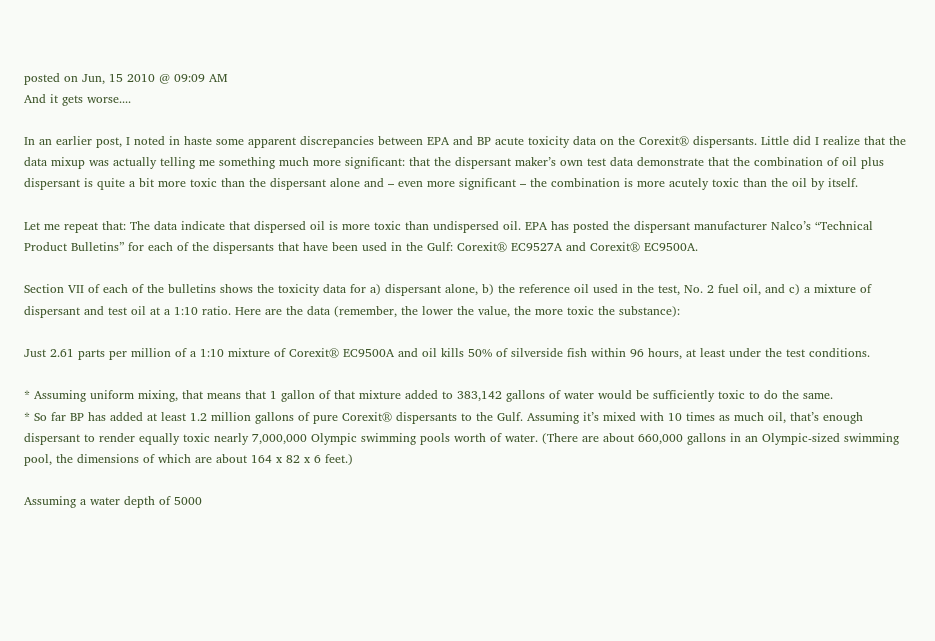posted on Jun, 15 2010 @ 09:09 AM
And it gets worse....

In an earlier post, I noted in haste some apparent discrepancies between EPA and BP acute toxicity data on the Corexit® dispersants. Little did I realize that the data mixup was actually telling me something much more significant: that the dispersant maker’s own test data demonstrate that the combination of oil plus dispersant is quite a bit more toxic than the dispersant alone and – even more significant – the combination is more acutely toxic than the oil by itself.

Let me repeat that: The data indicate that dispersed oil is more toxic than undispersed oil. EPA has posted the dispersant manufacturer Nalco’s “Technical Product Bulletins” for each of the dispersants that have been used in the Gulf: Corexit® EC9527A and Corexit® EC9500A.

Section VII of each of the bulletins shows the toxicity data for a) dispersant alone, b) the reference oil used in the test, No. 2 fuel oil, and c) a mixture of dispersant and test oil at a 1:10 ratio. Here are the data (remember, the lower the value, the more toxic the substance):

Just 2.61 parts per million of a 1:10 mixture of Corexit® EC9500A and oil kills 50% of silverside fish within 96 hours, at least under the test conditions.

* Assuming uniform mixing, that means that 1 gallon of that mixture added to 383,142 gallons of water would be sufficiently toxic to do the same.
* So far BP has added at least 1.2 million gallons of pure Corexit® dispersants to the Gulf. Assuming it’s mixed with 10 times as much oil, that’s enough dispersant to render equally toxic nearly 7,000,000 Olympic swimming pools worth of water. (There are about 660,000 gallons in an Olympic-sized swimming pool, the dimensions of which are about 164 x 82 x 6 feet.)

Assuming a water depth of 5000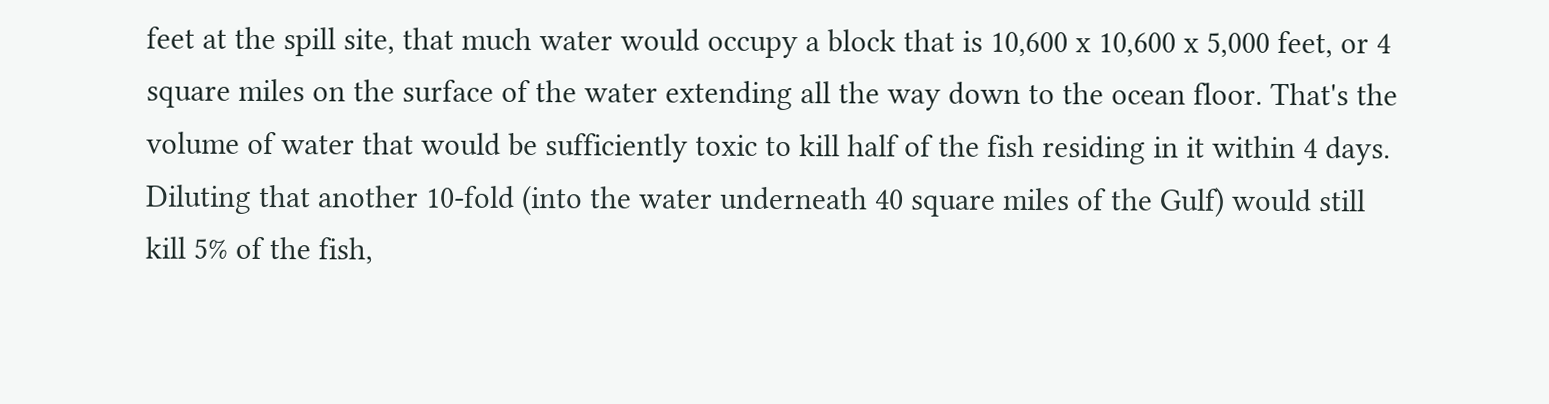feet at the spill site, that much water would occupy a block that is 10,600 x 10,600 x 5,000 feet, or 4 square miles on the surface of the water extending all the way down to the ocean floor. That's the volume of water that would be sufficiently toxic to kill half of the fish residing in it within 4 days. Diluting that another 10-fold (into the water underneath 40 square miles of the Gulf) would still kill 5% of the fish,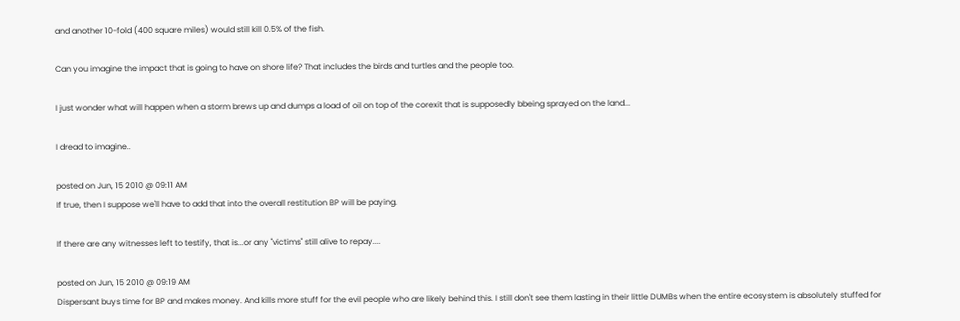and another 10-fold (400 square miles) would still kill 0.5% of the fish.

Can you imagine the impact that is going to have on shore life? That includes the birds and turtles and the people too.

I just wonder what will happen when a storm brews up and dumps a load of oil on top of the corexit that is supposedly bbeing sprayed on the land...

I dread to imagine..

posted on Jun, 15 2010 @ 09:11 AM
If true, then I suppose we'll have to add that into the overall restitution BP will be paying.

If there are any witnesses left to testify, that is...or any "victims" still alive to repay....

posted on Jun, 15 2010 @ 09:19 AM
Dispersant buys time for BP and makes money. And kills more stuff for the evil people who are likely behind this. I still don't see them lasting in their little DUMBs when the entire ecosystem is absolutely stuffed for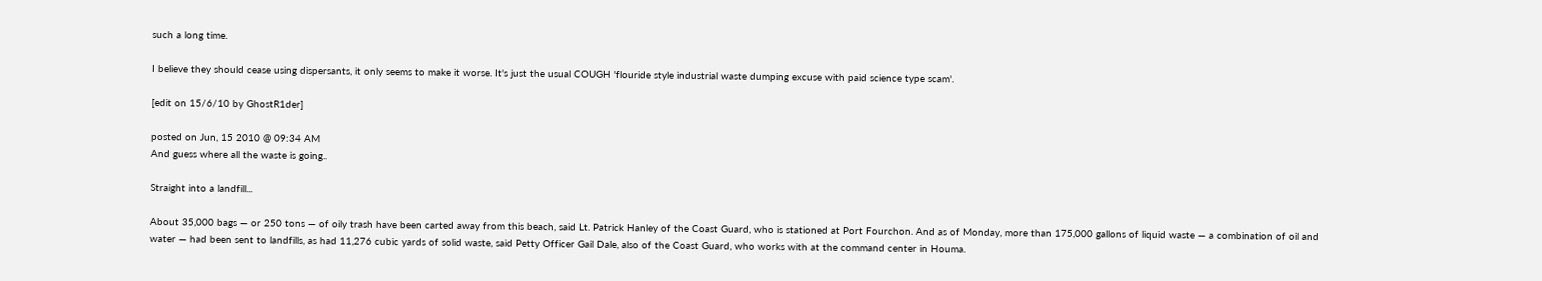such a long time.

I believe they should cease using dispersants, it only seems to make it worse. It's just the usual COUGH 'flouride style industrial waste dumping excuse with paid science type scam'.

[edit on 15/6/10 by GhostR1der]

posted on Jun, 15 2010 @ 09:34 AM
And guess where all the waste is going..

Straight into a landfill...

About 35,000 bags — or 250 tons — of oily trash have been carted away from this beach, said Lt. Patrick Hanley of the Coast Guard, who is stationed at Port Fourchon. And as of Monday, more than 175,000 gallons of liquid waste — a combination of oil and water — had been sent to landfills, as had 11,276 cubic yards of solid waste, said Petty Officer Gail Dale, also of the Coast Guard, who works with at the command center in Houma.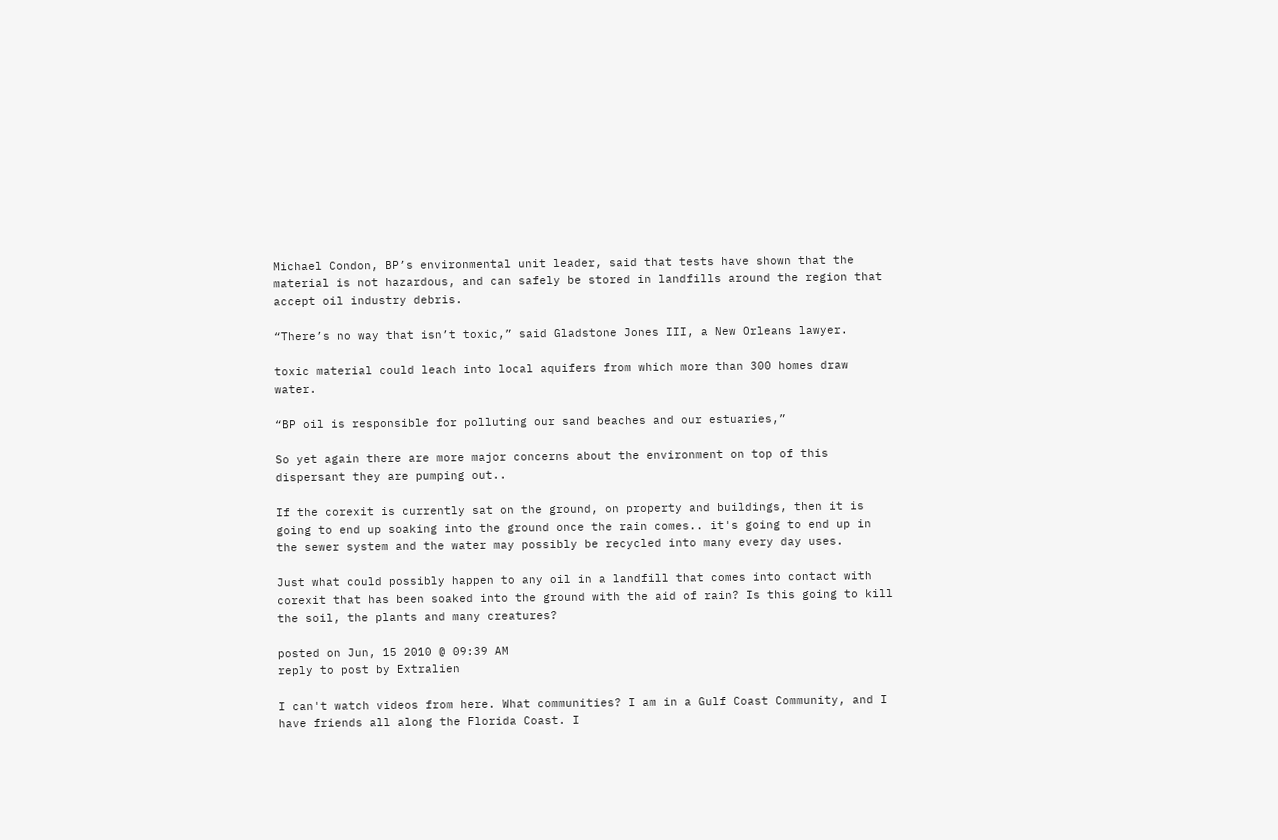Michael Condon, BP’s environmental unit leader, said that tests have shown that the material is not hazardous, and can safely be stored in landfills around the region that accept oil industry debris.

“There’s no way that isn’t toxic,” said Gladstone Jones III, a New Orleans lawyer.

toxic material could leach into local aquifers from which more than 300 homes draw water.

“BP oil is responsible for polluting our sand beaches and our estuaries,”

So yet again there are more major concerns about the environment on top of this dispersant they are pumping out..

If the corexit is currently sat on the ground, on property and buildings, then it is going to end up soaking into the ground once the rain comes.. it's going to end up in the sewer system and the water may possibly be recycled into many every day uses.

Just what could possibly happen to any oil in a landfill that comes into contact with corexit that has been soaked into the ground with the aid of rain? Is this going to kill the soil, the plants and many creatures?

posted on Jun, 15 2010 @ 09:39 AM
reply to post by Extralien

I can't watch videos from here. What communities? I am in a Gulf Coast Community, and I have friends all along the Florida Coast. I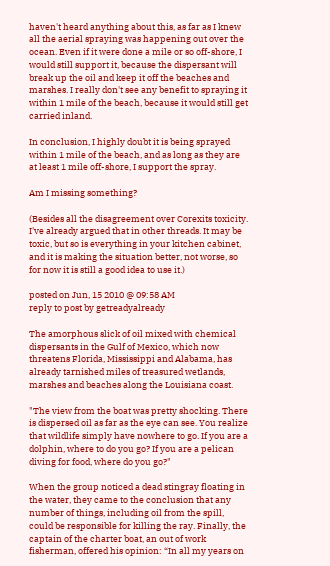haven't heard anything about this, as far as I knew all the aerial spraying was happening out over the ocean. Even if it were done a mile or so off-shore, I would still support it, because the dispersant will break up the oil and keep it off the beaches and marshes. I really don't see any benefit to spraying it within 1 mile of the beach, because it would still get carried inland.

In conclusion, I highly doubt it is being sprayed within 1 mile of the beach, and as long as they are at least 1 mile off-shore, I support the spray.

Am I missing something?

(Besides all the disagreement over Corexits toxicity. I've already argued that in other threads. It may be toxic, but so is everything in your kitchen cabinet, and it is making the situation better, not worse, so for now it is still a good idea to use it.)

posted on Jun, 15 2010 @ 09:58 AM
reply to post by getreadyalready

The amorphous slick of oil mixed with chemical dispersants in the Gulf of Mexico, which now threatens Florida, Mississippi and Alabama, has already tarnished miles of treasured wetlands, marshes and beaches along the Louisiana coast.

"The view from the boat was pretty shocking. There is dispersed oil as far as the eye can see. You realize that wildlife simply have nowhere to go. If you are a dolphin, where to do you go? If you are a pelican diving for food, where do you go?"

When the group noticed a dead stingray floating in the water, they came to the conclusion that any number of things, including oil from the spill, could be responsible for killing the ray. Finally, the captain of the charter boat, an out of work fisherman, offered his opinion: “In all my years on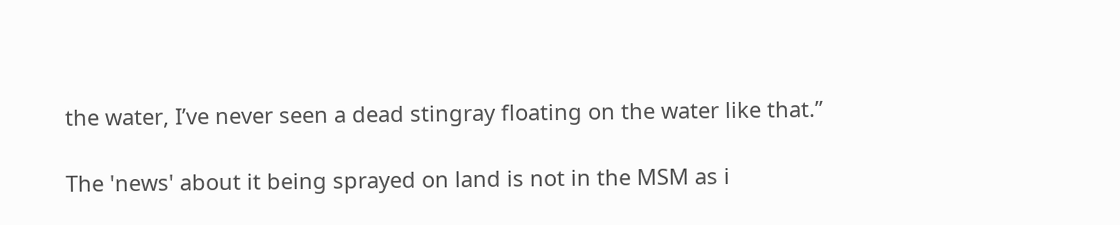the water, I’ve never seen a dead stingray floating on the water like that.”

The 'news' about it being sprayed on land is not in the MSM as i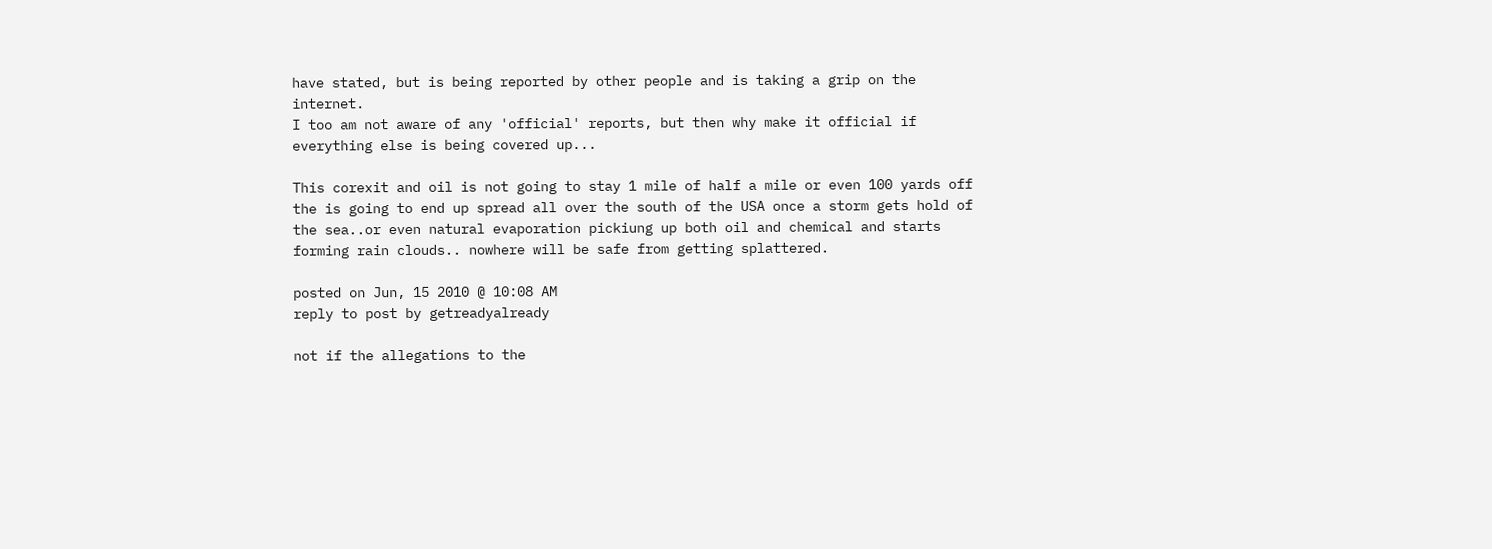have stated, but is being reported by other people and is taking a grip on the internet.
I too am not aware of any 'official' reports, but then why make it official if everything else is being covered up...

This corexit and oil is not going to stay 1 mile of half a mile or even 100 yards off the is going to end up spread all over the south of the USA once a storm gets hold of the sea..or even natural evaporation pickiung up both oil and chemical and starts forming rain clouds.. nowhere will be safe from getting splattered.

posted on Jun, 15 2010 @ 10:08 AM
reply to post by getreadyalready

not if the allegations to the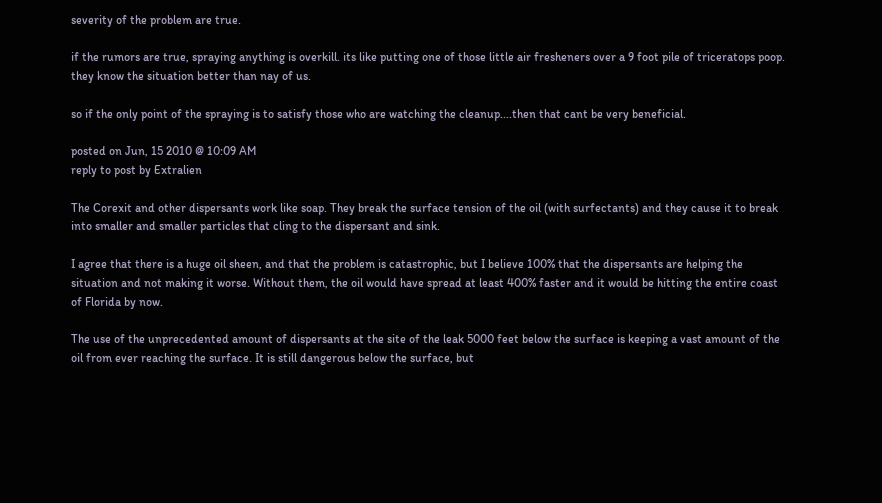severity of the problem are true.

if the rumors are true, spraying anything is overkill. its like putting one of those little air fresheners over a 9 foot pile of triceratops poop. they know the situation better than nay of us.

so if the only point of the spraying is to satisfy those who are watching the cleanup....then that cant be very beneficial.

posted on Jun, 15 2010 @ 10:09 AM
reply to post by Extralien

The Corexit and other dispersants work like soap. They break the surface tension of the oil (with surfectants) and they cause it to break into smaller and smaller particles that cling to the dispersant and sink.

I agree that there is a huge oil sheen, and that the problem is catastrophic, but I believe 100% that the dispersants are helping the situation and not making it worse. Without them, the oil would have spread at least 400% faster and it would be hitting the entire coast of Florida by now.

The use of the unprecedented amount of dispersants at the site of the leak 5000 feet below the surface is keeping a vast amount of the oil from ever reaching the surface. It is still dangerous below the surface, but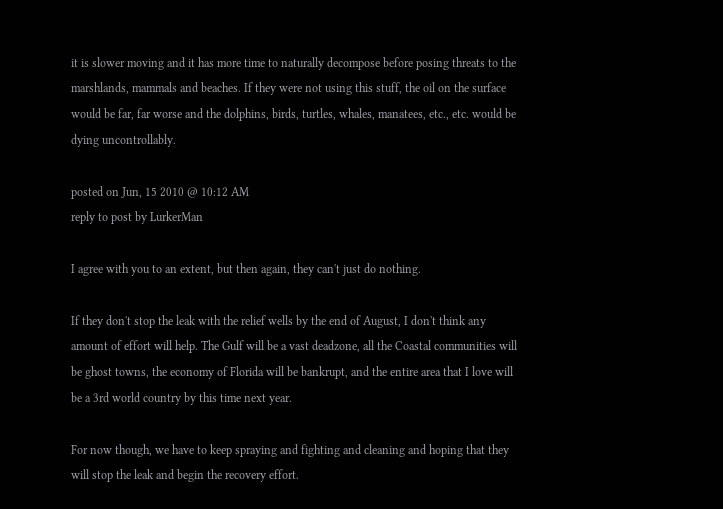it is slower moving and it has more time to naturally decompose before posing threats to the marshlands, mammals and beaches. If they were not using this stuff, the oil on the surface would be far, far worse and the dolphins, birds, turtles, whales, manatees, etc., etc. would be dying uncontrollably.

posted on Jun, 15 2010 @ 10:12 AM
reply to post by LurkerMan

I agree with you to an extent, but then again, they can't just do nothing.

If they don't stop the leak with the relief wells by the end of August, I don't think any amount of effort will help. The Gulf will be a vast deadzone, all the Coastal communities will be ghost towns, the economy of Florida will be bankrupt, and the entire area that I love will be a 3rd world country by this time next year.

For now though, we have to keep spraying and fighting and cleaning and hoping that they will stop the leak and begin the recovery effort.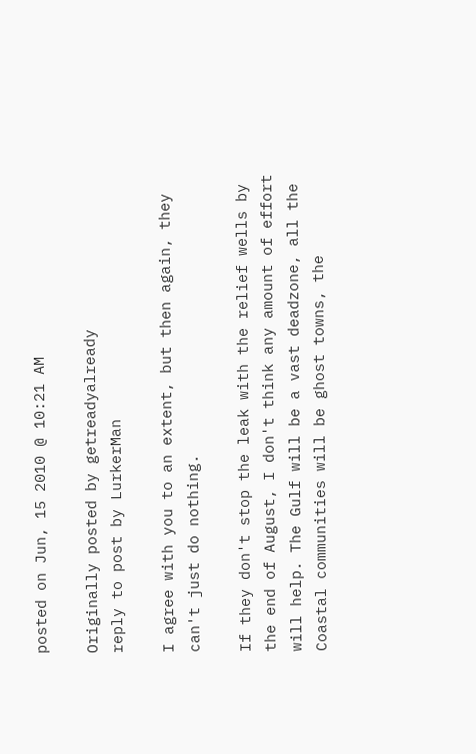posted on Jun, 15 2010 @ 10:21 AM

Originally posted by getreadyalready
reply to post by LurkerMan

I agree with you to an extent, but then again, they can't just do nothing.

If they don't stop the leak with the relief wells by the end of August, I don't think any amount of effort will help. The Gulf will be a vast deadzone, all the Coastal communities will be ghost towns, the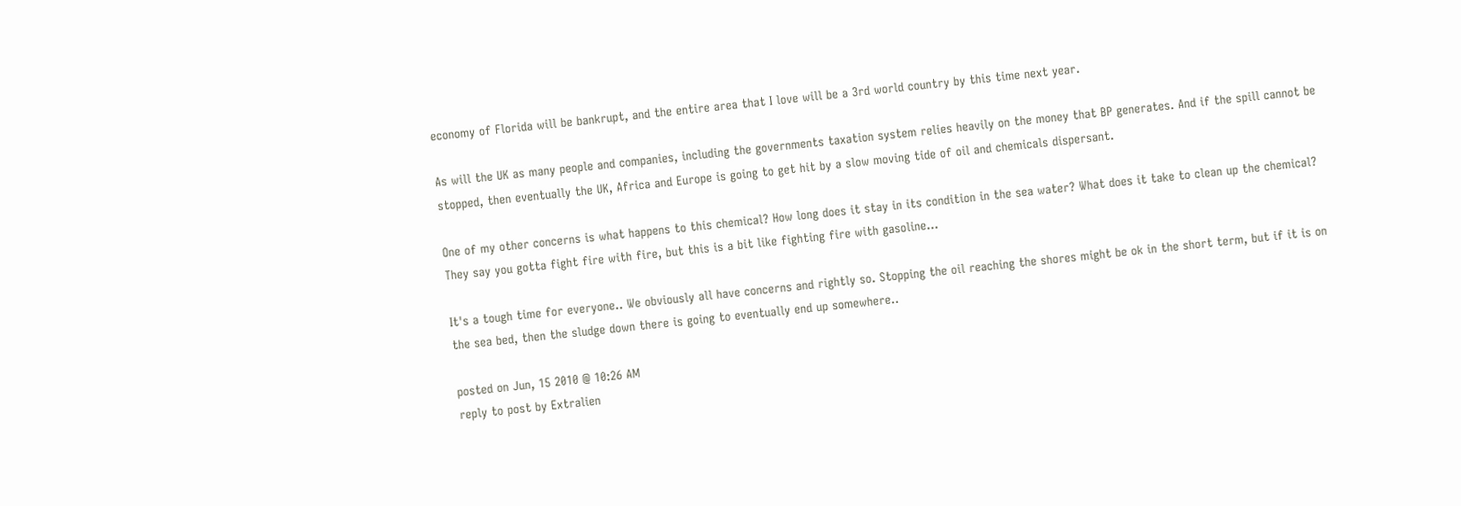economy of Florida will be bankrupt, and the entire area that I love will be a 3rd world country by this time next year.

As will the UK as many people and companies, including the governments taxation system relies heavily on the money that BP generates. And if the spill cannot be stopped, then eventually the UK, Africa and Europe is going to get hit by a slow moving tide of oil and chemicals dispersant.

One of my other concerns is what happens to this chemical? How long does it stay in its condition in the sea water? What does it take to clean up the chemical? They say you gotta fight fire with fire, but this is a bit like fighting fire with gasoline...

It's a tough time for everyone.. We obviously all have concerns and rightly so. Stopping the oil reaching the shores might be ok in the short term, but if it is on the sea bed, then the sludge down there is going to eventually end up somewhere..

posted on Jun, 15 2010 @ 10:26 AM
reply to post by Extralien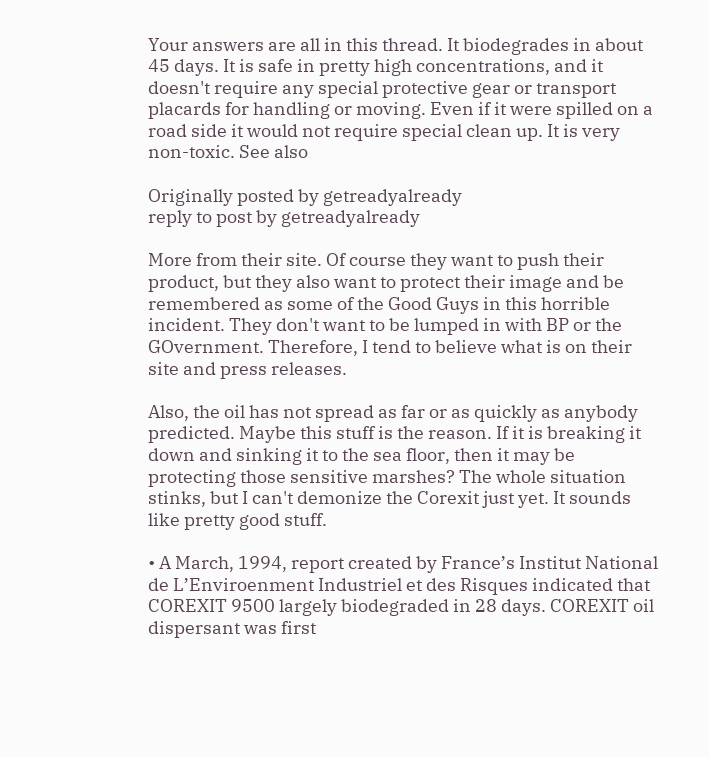Your answers are all in this thread. It biodegrades in about 45 days. It is safe in pretty high concentrations, and it doesn't require any special protective gear or transport placards for handling or moving. Even if it were spilled on a road side it would not require special clean up. It is very non-toxic. See also

Originally posted by getreadyalready
reply to post by getreadyalready

More from their site. Of course they want to push their product, but they also want to protect their image and be remembered as some of the Good Guys in this horrible incident. They don't want to be lumped in with BP or the GOvernment. Therefore, I tend to believe what is on their site and press releases.

Also, the oil has not spread as far or as quickly as anybody predicted. Maybe this stuff is the reason. If it is breaking it down and sinking it to the sea floor, then it may be protecting those sensitive marshes? The whole situation stinks, but I can't demonize the Corexit just yet. It sounds like pretty good stuff.

• A March, 1994, report created by France’s Institut National de L’Enviroenment Industriel et des Risques indicated that COREXIT 9500 largely biodegraded in 28 days. COREXIT oil dispersant was first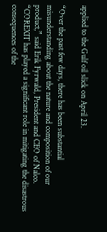applied to the Gulf oil slick on April 23.

“Over the past few days, there has been substantial misunderstanding about the nature and composition of our product,” said Erik Fyrwald, President and CEO of Nalco. “COREXIT has played a significant role in mitigating the disastrous consequences of the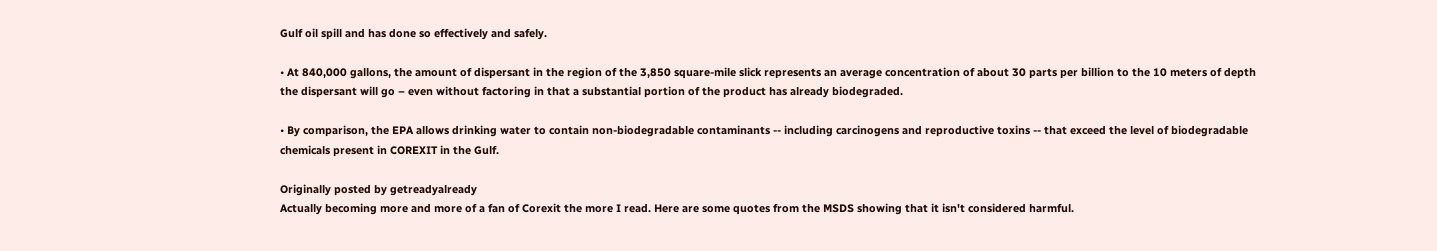Gulf oil spill and has done so effectively and safely.

• At 840,000 gallons, the amount of dispersant in the region of the 3,850 square-mile slick represents an average concentration of about 30 parts per billion to the 10 meters of depth the dispersant will go – even without factoring in that a substantial portion of the product has already biodegraded.

• By comparison, the EPA allows drinking water to contain non-biodegradable contaminants -- including carcinogens and reproductive toxins -- that exceed the level of biodegradable chemicals present in COREXIT in the Gulf.

Originally posted by getreadyalready
Actually becoming more and more of a fan of Corexit the more I read. Here are some quotes from the MSDS showing that it isn't considered harmful.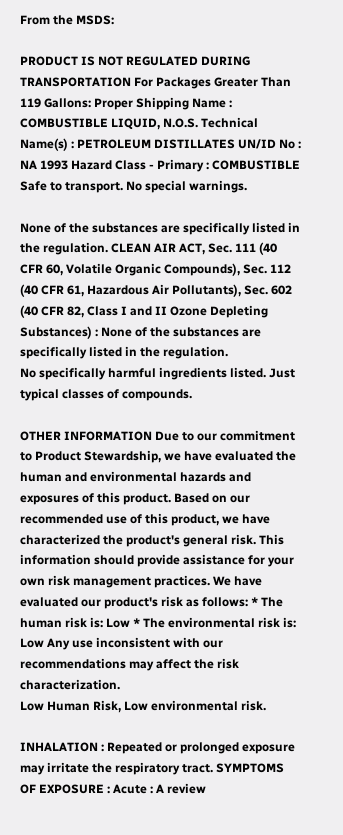From the MSDS:

PRODUCT IS NOT REGULATED DURING TRANSPORTATION For Packages Greater Than 119 Gallons: Proper Shipping Name : COMBUSTIBLE LIQUID, N.O.S. Technical Name(s) : PETROLEUM DISTILLATES UN/ID No : NA 1993 Hazard Class - Primary : COMBUSTIBLE
Safe to transport. No special warnings.

None of the substances are specifically listed in the regulation. CLEAN AIR ACT, Sec. 111 (40 CFR 60, Volatile Organic Compounds), Sec. 112 (40 CFR 61, Hazardous Air Pollutants), Sec. 602 (40 CFR 82, Class I and II Ozone Depleting Substances) : None of the substances are specifically listed in the regulation.
No specifically harmful ingredients listed. Just typical classes of compounds.

OTHER INFORMATION Due to our commitment to Product Stewardship, we have evaluated the human and environmental hazards and exposures of this product. Based on our recommended use of this product, we have characterized the product's general risk. This information should provide assistance for your own risk management practices. We have evaluated our product's risk as follows: * The human risk is: Low * The environmental risk is: Low Any use inconsistent with our recommendations may affect the risk characterization.
Low Human Risk, Low environmental risk.

INHALATION : Repeated or prolonged exposure may irritate the respiratory tract. SYMPTOMS OF EXPOSURE : Acute : A review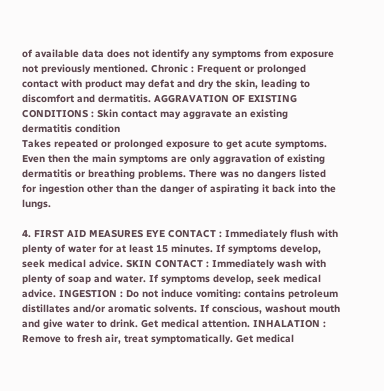of available data does not identify any symptoms from exposure not previously mentioned. Chronic : Frequent or prolonged contact with product may defat and dry the skin, leading to discomfort and dermatitis. AGGRAVATION OF EXISTING CONDITIONS : Skin contact may aggravate an existing dermatitis condition
Takes repeated or prolonged exposure to get acute symptoms. Even then the main symptoms are only aggravation of existing dermatitis or breathing problems. There was no dangers listed for ingestion other than the danger of aspirating it back into the lungs.

4. FIRST AID MEASURES EYE CONTACT : Immediately flush with plenty of water for at least 15 minutes. If symptoms develop, seek medical advice. SKIN CONTACT : Immediately wash with plenty of soap and water. If symptoms develop, seek medical advice. INGESTION : Do not induce vomiting: contains petroleum distillates and/or aromatic solvents. If conscious, washout mouth and give water to drink. Get medical attention. INHALATION : Remove to fresh air, treat symptomatically. Get medical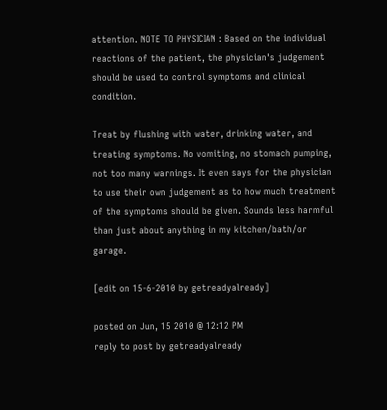attention. NOTE TO PHYSICIAN : Based on the individual reactions of the patient, the physician's judgement should be used to control symptoms and clinical condition.

Treat by flushing with water, drinking water, and treating symptoms. No vomiting, no stomach pumping, not too many warnings. It even says for the physician to use their own judgement as to how much treatment of the symptoms should be given. Sounds less harmful than just about anything in my kitchen/bath/or garage.

[edit on 15-6-2010 by getreadyalready]

posted on Jun, 15 2010 @ 12:12 PM
reply to post by getreadyalready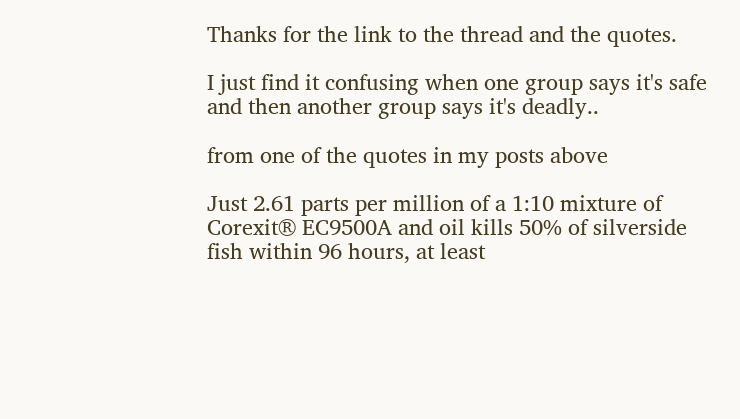Thanks for the link to the thread and the quotes.

I just find it confusing when one group says it's safe and then another group says it's deadly..

from one of the quotes in my posts above

Just 2.61 parts per million of a 1:10 mixture of Corexit® EC9500A and oil kills 50% of silverside fish within 96 hours, at least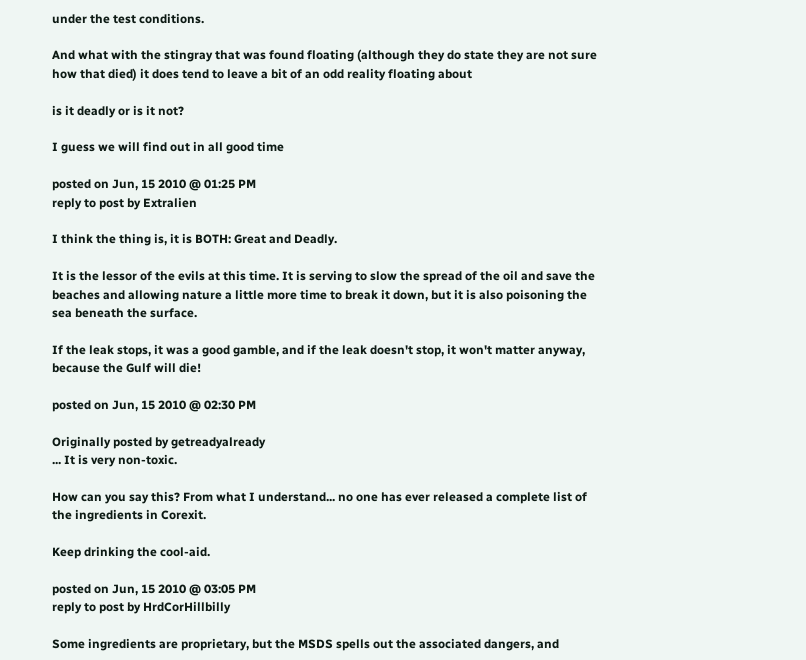under the test conditions.

And what with the stingray that was found floating (although they do state they are not sure how that died) it does tend to leave a bit of an odd reality floating about

is it deadly or is it not?

I guess we will find out in all good time

posted on Jun, 15 2010 @ 01:25 PM
reply to post by Extralien

I think the thing is, it is BOTH: Great and Deadly.

It is the lessor of the evils at this time. It is serving to slow the spread of the oil and save the beaches and allowing nature a little more time to break it down, but it is also poisoning the sea beneath the surface.

If the leak stops, it was a good gamble, and if the leak doesn't stop, it won't matter anyway, because the Gulf will die!

posted on Jun, 15 2010 @ 02:30 PM

Originally posted by getreadyalready
... It is very non-toxic.

How can you say this? From what I understand... no one has ever released a complete list of the ingredients in Corexit.

Keep drinking the cool-aid.

posted on Jun, 15 2010 @ 03:05 PM
reply to post by HrdCorHillbilly

Some ingredients are proprietary, but the MSDS spells out the associated dangers, and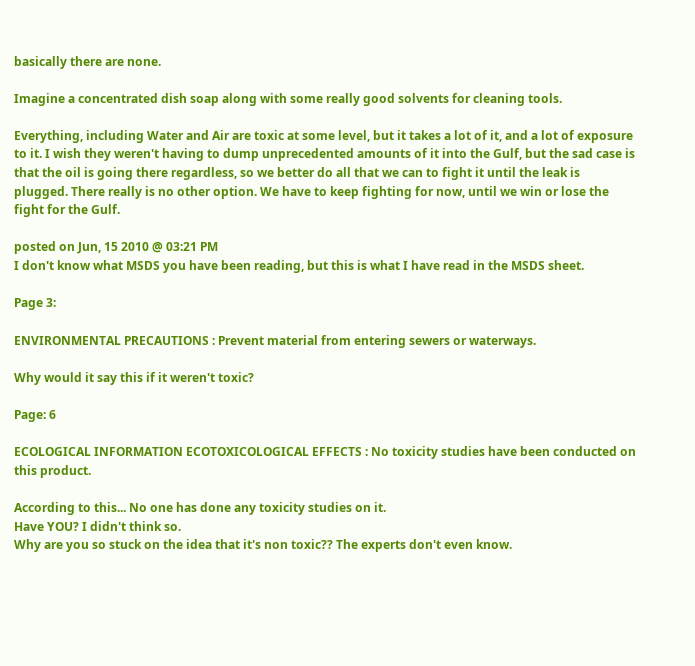basically there are none.

Imagine a concentrated dish soap along with some really good solvents for cleaning tools.

Everything, including Water and Air are toxic at some level, but it takes a lot of it, and a lot of exposure to it. I wish they weren't having to dump unprecedented amounts of it into the Gulf, but the sad case is that the oil is going there regardless, so we better do all that we can to fight it until the leak is plugged. There really is no other option. We have to keep fighting for now, until we win or lose the fight for the Gulf.

posted on Jun, 15 2010 @ 03:21 PM
I don't know what MSDS you have been reading, but this is what I have read in the MSDS sheet.

Page 3:

ENVIRONMENTAL PRECAUTIONS : Prevent material from entering sewers or waterways.

Why would it say this if it weren't toxic?

Page: 6

ECOLOGICAL INFORMATION ECOTOXICOLOGICAL EFFECTS : No toxicity studies have been conducted on this product.

According to this... No one has done any toxicity studies on it.
Have YOU? I didn't think so.
Why are you so stuck on the idea that it's non toxic?? The experts don't even know.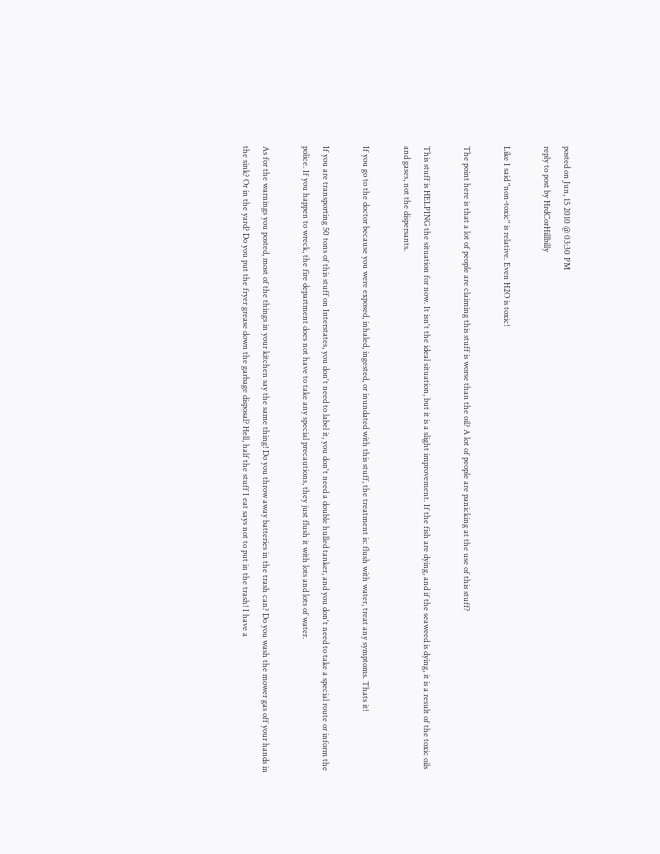posted on Jun, 15 2010 @ 03:30 PM
reply to post by HrdCorHillbilly

Like I said "non-toxic" is relative. Even H2O is toxic!

The point here is that a lot of people are claiming this stuff is worse than the oil? A lot of people are panicking at the use of this stuff?

This stuff is HELPING the situation for now. It isn't the ideal situation, but it is a slight improvement. If the fish are dying, and if the seaweed is dying, it is a result of the toxic oils and gases, not the dispersants.

If you go to the doctor because you were exposed, inhaled, ingested, or inundated with this stuff, the treatment is: flush with water, treat any symptoms. Thats it!

If you are transporting 50 tons of this stuff on Interstates, you don't need to label it, you don't need a double hulled tanker, and you don't need to take a special route or inform the police. If you happen to wreck, the fire department does not have to take any special precautions, they just flush it with lots and lots of water.

As for the warnings you posted, most of the things in your kitchen say the same thing! Do you throw away batteries in the trash can? Do you wash the mower gas off your hands in the sink? Or in the yard? Do you put the fryer grease down the garbage disposal? Hell, half the stuff I eat says not to put in the trash! I have a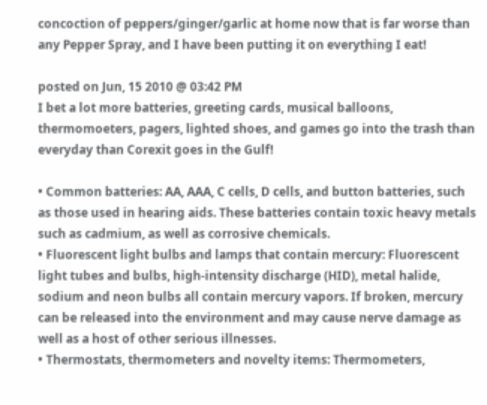concoction of peppers/ginger/garlic at home now that is far worse than any Pepper Spray, and I have been putting it on everything I eat!

posted on Jun, 15 2010 @ 03:42 PM
I bet a lot more batteries, greeting cards, musical balloons, thermomoeters, pagers, lighted shoes, and games go into the trash than everyday than Corexit goes in the Gulf!

• Common batteries: AA, AAA, C cells, D cells, and button batteries, such as those used in hearing aids. These batteries contain toxic heavy metals such as cadmium, as well as corrosive chemicals.
• Fluorescent light bulbs and lamps that contain mercury: Fluorescent light tubes and bulbs, high-intensity discharge (HID), metal halide, sodium and neon bulbs all contain mercury vapors. If broken, mercury can be released into the environment and may cause nerve damage as well as a host of other serious illnesses.
• Thermostats, thermometers and novelty items: Thermometers,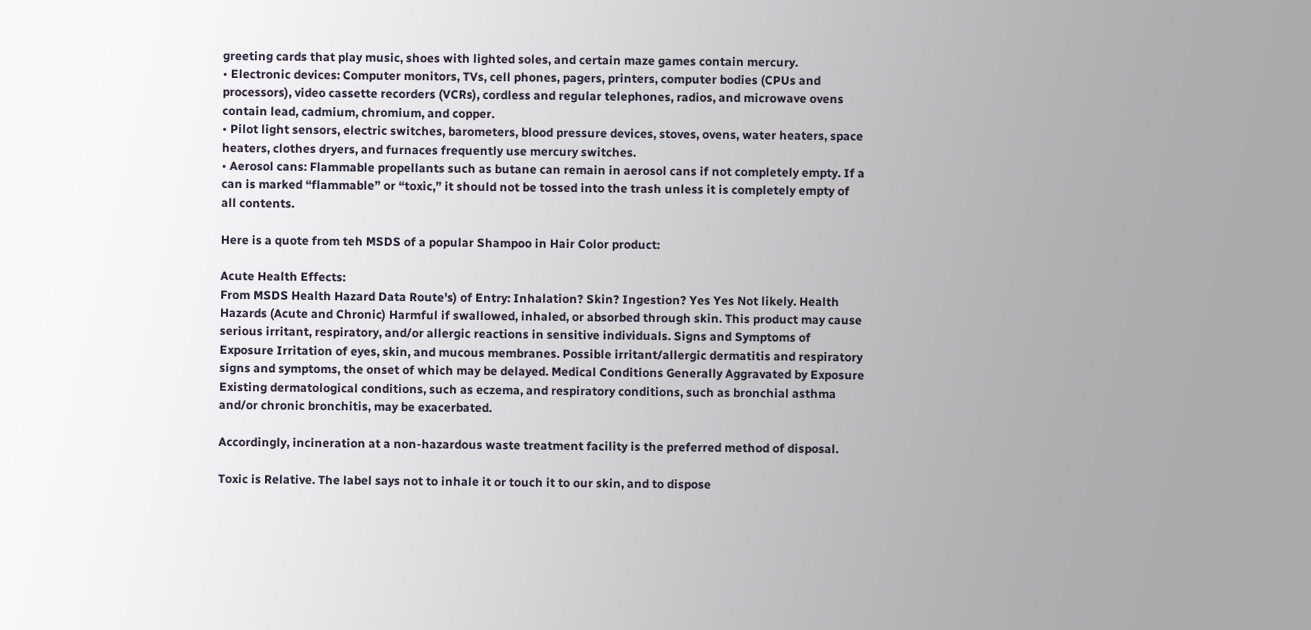greeting cards that play music, shoes with lighted soles, and certain maze games contain mercury.
• Electronic devices: Computer monitors, TVs, cell phones, pagers, printers, computer bodies (CPUs and processors), video cassette recorders (VCRs), cordless and regular telephones, radios, and microwave ovens contain lead, cadmium, chromium, and copper.
• Pilot light sensors, electric switches, barometers, blood pressure devices, stoves, ovens, water heaters, space heaters, clothes dryers, and furnaces frequently use mercury switches.
• Aerosol cans: Flammable propellants such as butane can remain in aerosol cans if not completely empty. If a can is marked “flammable” or “toxic,” it should not be tossed into the trash unless it is completely empty of all contents.

Here is a quote from teh MSDS of a popular Shampoo in Hair Color product:

Acute Health Effects:
From MSDS Health Hazard Data Route's) of Entry: Inhalation? Skin? Ingestion? Yes Yes Not likely. Health Hazards (Acute and Chronic) Harmful if swallowed, inhaled, or absorbed through skin. This product may cause serious irritant, respiratory, and/or allergic reactions in sensitive individuals. Signs and Symptoms of Exposure Irritation of eyes, skin, and mucous membranes. Possible irritant/allergic dermatitis and respiratory signs and symptoms, the onset of which may be delayed. Medical Conditions Generally Aggravated by Exposure Existing dermatological conditions, such as eczema, and respiratory conditions, such as bronchial asthma and/or chronic bronchitis, may be exacerbated.

Accordingly, incineration at a non-hazardous waste treatment facility is the preferred method of disposal.

Toxic is Relative. The label says not to inhale it or touch it to our skin, and to dispose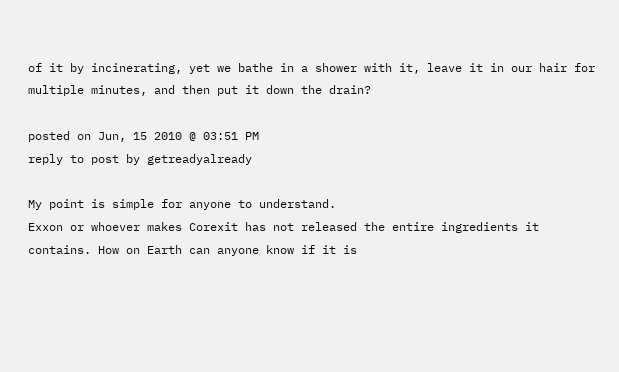of it by incinerating, yet we bathe in a shower with it, leave it in our hair for multiple minutes, and then put it down the drain?

posted on Jun, 15 2010 @ 03:51 PM
reply to post by getreadyalready

My point is simple for anyone to understand.
Exxon or whoever makes Corexit has not released the entire ingredients it contains. How on Earth can anyone know if it is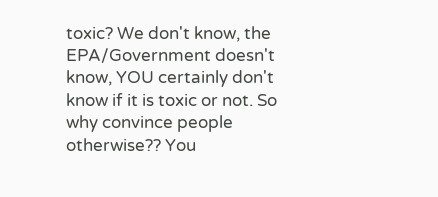toxic? We don't know, the EPA/Government doesn't know, YOU certainly don't know if it is toxic or not. So why convince people otherwise?? You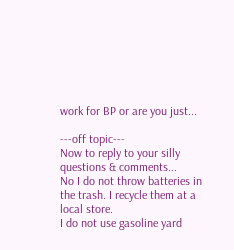work for BP or are you just...

---off topic---
Now to reply to your silly questions & comments...
No I do not throw batteries in the trash. I recycle them at a local store.
I do not use gasoline yard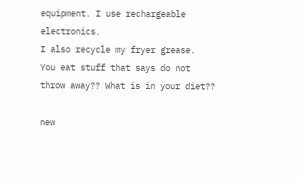equipment. I use rechargeable electronics.
I also recycle my fryer grease.
You eat stuff that says do not throw away?? What is in your diet??

new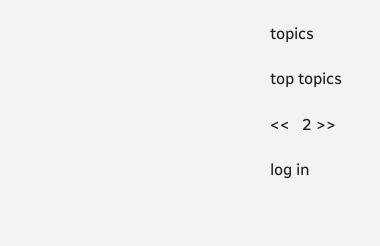topics

top topics

<<   2 >>

log in